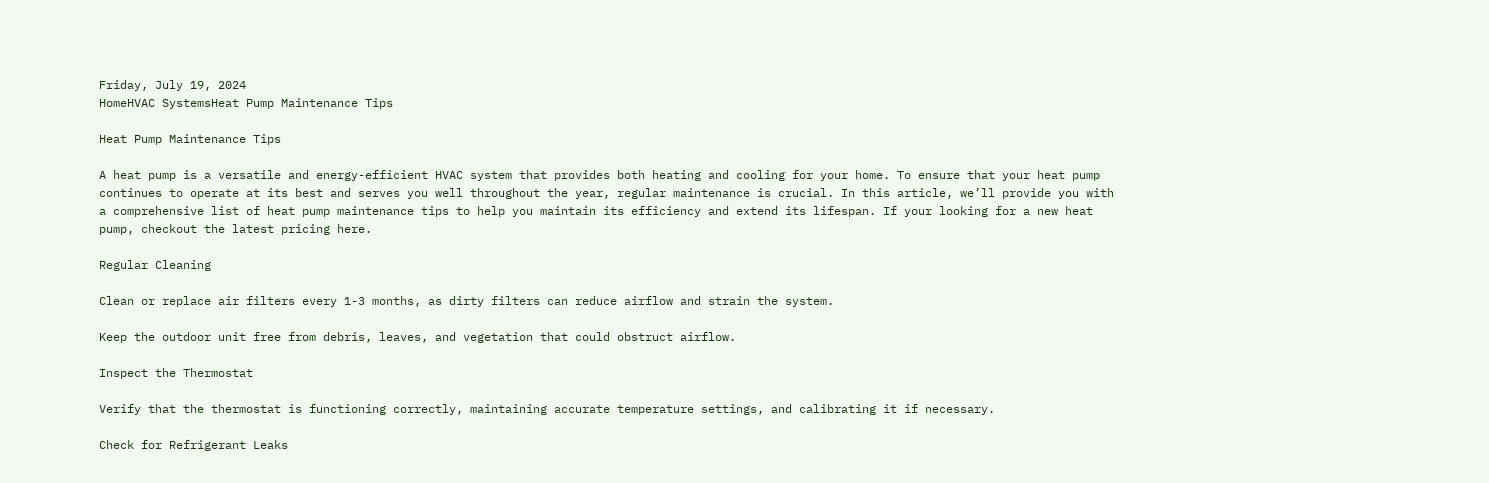Friday, July 19, 2024
HomeHVAC SystemsHeat Pump Maintenance Tips

Heat Pump Maintenance Tips

A heat pump is a versatile and energy-efficient HVAC system that provides both heating and cooling for your home. To ensure that your heat pump continues to operate at its best and serves you well throughout the year, regular maintenance is crucial. In this article, we’ll provide you with a comprehensive list of heat pump maintenance tips to help you maintain its efficiency and extend its lifespan. If your looking for a new heat pump, checkout the latest pricing here.

Regular Cleaning

Clean or replace air filters every 1-3 months, as dirty filters can reduce airflow and strain the system.

Keep the outdoor unit free from debris, leaves, and vegetation that could obstruct airflow.

Inspect the Thermostat

Verify that the thermostat is functioning correctly, maintaining accurate temperature settings, and calibrating it if necessary.

Check for Refrigerant Leaks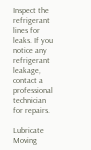Inspect the refrigerant lines for leaks. If you notice any refrigerant leakage, contact a professional technician for repairs.

Lubricate Moving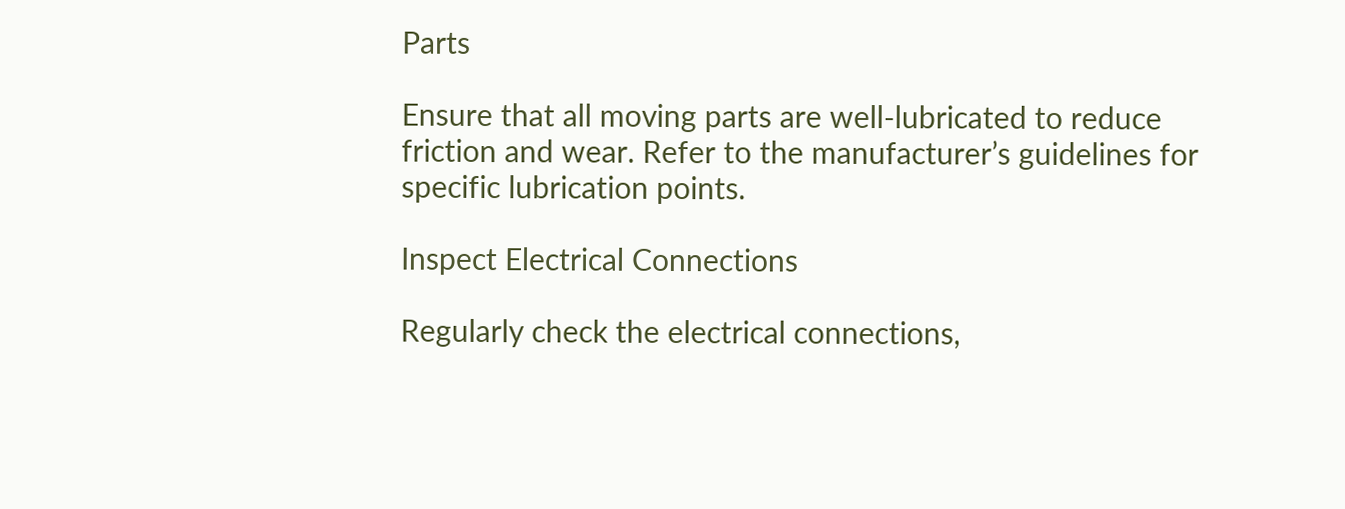Parts

Ensure that all moving parts are well-lubricated to reduce friction and wear. Refer to the manufacturer’s guidelines for specific lubrication points.

Inspect Electrical Connections

Regularly check the electrical connections,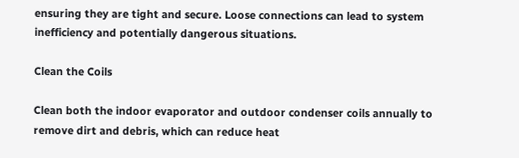ensuring they are tight and secure. Loose connections can lead to system inefficiency and potentially dangerous situations.

Clean the Coils

Clean both the indoor evaporator and outdoor condenser coils annually to remove dirt and debris, which can reduce heat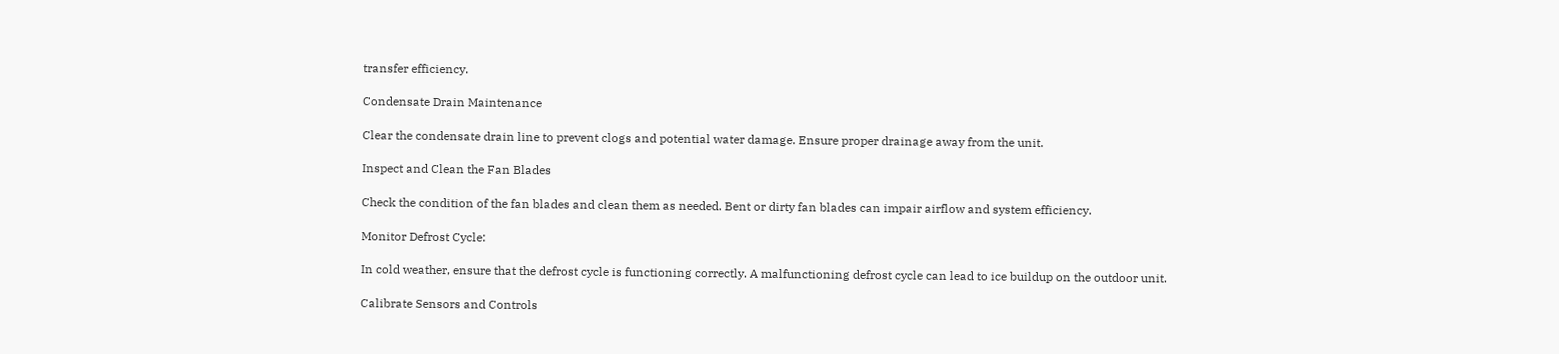transfer efficiency.

Condensate Drain Maintenance

Clear the condensate drain line to prevent clogs and potential water damage. Ensure proper drainage away from the unit.

Inspect and Clean the Fan Blades

Check the condition of the fan blades and clean them as needed. Bent or dirty fan blades can impair airflow and system efficiency.

Monitor Defrost Cycle:

In cold weather, ensure that the defrost cycle is functioning correctly. A malfunctioning defrost cycle can lead to ice buildup on the outdoor unit.

Calibrate Sensors and Controls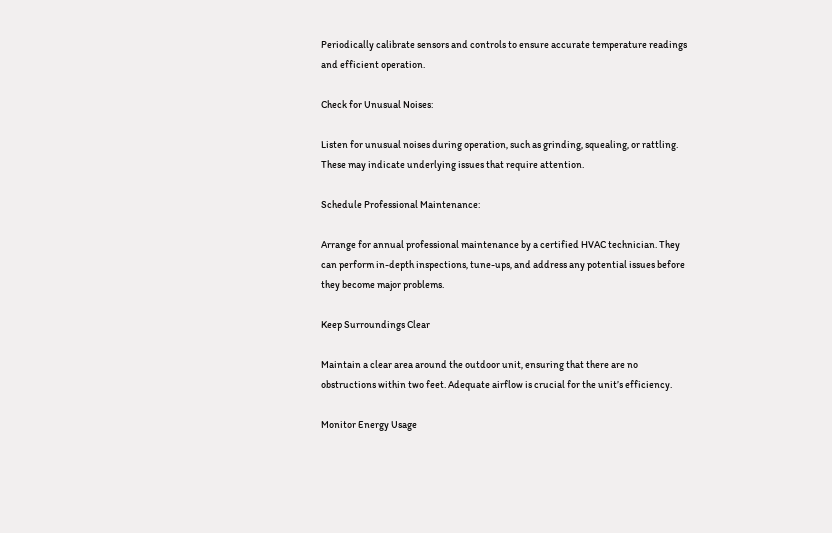Periodically calibrate sensors and controls to ensure accurate temperature readings and efficient operation.

Check for Unusual Noises:

Listen for unusual noises during operation, such as grinding, squealing, or rattling. These may indicate underlying issues that require attention.

Schedule Professional Maintenance:

Arrange for annual professional maintenance by a certified HVAC technician. They can perform in-depth inspections, tune-ups, and address any potential issues before they become major problems.

Keep Surroundings Clear

Maintain a clear area around the outdoor unit, ensuring that there are no obstructions within two feet. Adequate airflow is crucial for the unit’s efficiency.

Monitor Energy Usage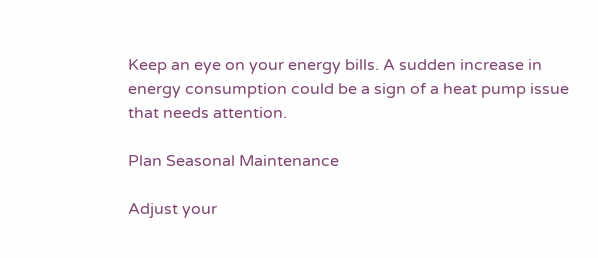Keep an eye on your energy bills. A sudden increase in energy consumption could be a sign of a heat pump issue that needs attention.

Plan Seasonal Maintenance

Adjust your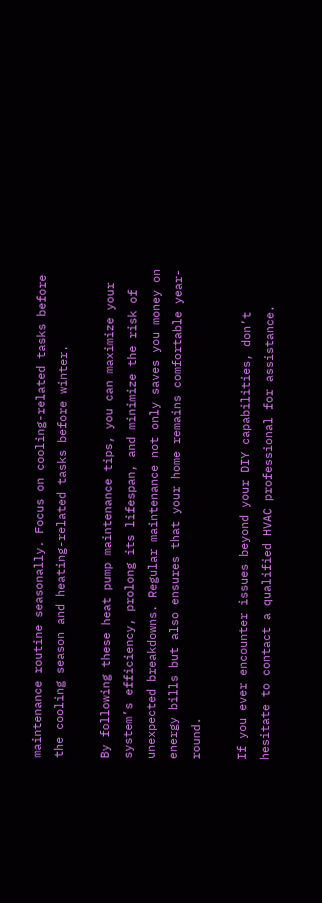maintenance routine seasonally. Focus on cooling-related tasks before the cooling season and heating-related tasks before winter.

By following these heat pump maintenance tips, you can maximize your system’s efficiency, prolong its lifespan, and minimize the risk of unexpected breakdowns. Regular maintenance not only saves you money on energy bills but also ensures that your home remains comfortable year-round.

If you ever encounter issues beyond your DIY capabilities, don’t hesitate to contact a qualified HVAC professional for assistance.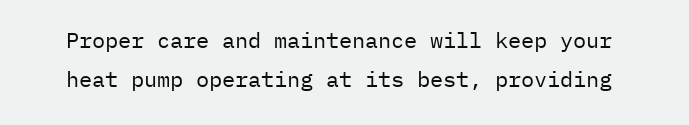Proper care and maintenance will keep your heat pump operating at its best, providing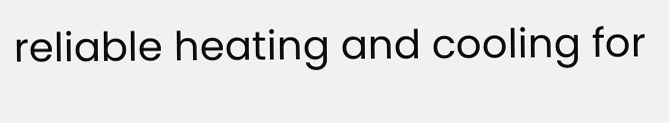reliable heating and cooling for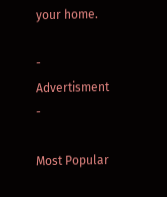your home.

- Advertisment -

Most Popular